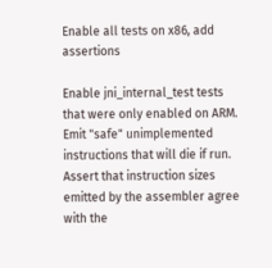Enable all tests on x86, add assertions

Enable jni_internal_test tests that were only enabled on ARM.
Emit "safe" unimplemented instructions that will die if run.
Assert that instruction sizes emitted by the assembler agree with the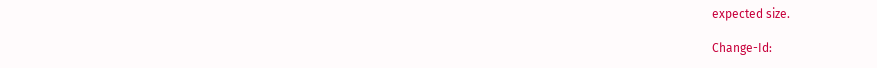expected size.

Change-Id: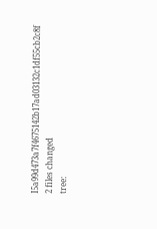I5a99d473a7f4675142b17ad03132c1df55cb2c8f
2 files changed
tree: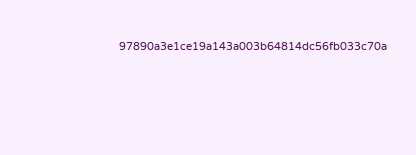97890a3e1ce19a143a003b64814dc56fb033c70a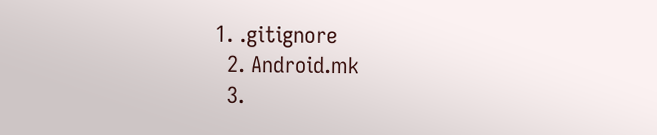1. .gitignore
  2. Android.mk
  3.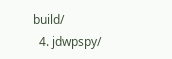build/
  4. jdwpspy/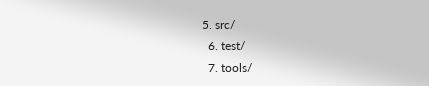5. src/
  6. test/
  7. tools/